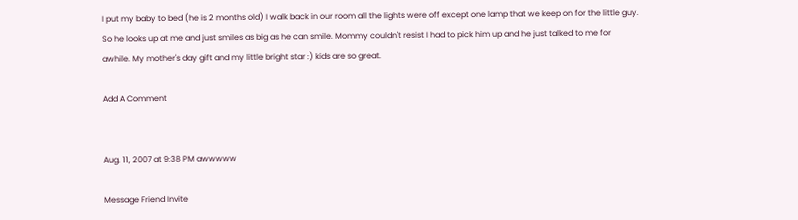I put my baby to bed (he is 2 months old) I walk back in our room all the lights were off except one lamp that we keep on for the little guy. So he looks up at me and just smiles as big as he can smile. Mommy couldn't resist I had to pick him up and he just talked to me for awhile. My mother's day gift and my little bright star :) kids are so great.

Add A Comment


Aug. 11, 2007 at 9:38 PM awwwww

Message Friend Invite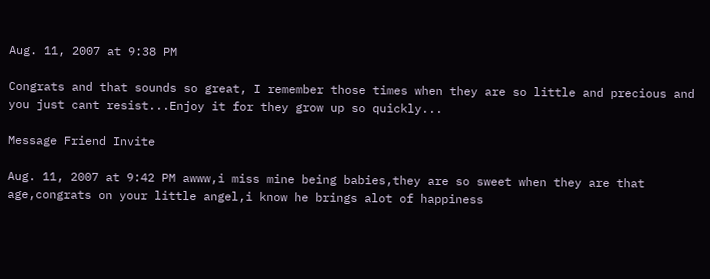Aug. 11, 2007 at 9:38 PM

Congrats and that sounds so great, I remember those times when they are so little and precious and you just cant resist...Enjoy it for they grow up so quickly...

Message Friend Invite

Aug. 11, 2007 at 9:42 PM awww,i miss mine being babies,they are so sweet when they are that age,congrats on your little angel,i know he brings alot of happiness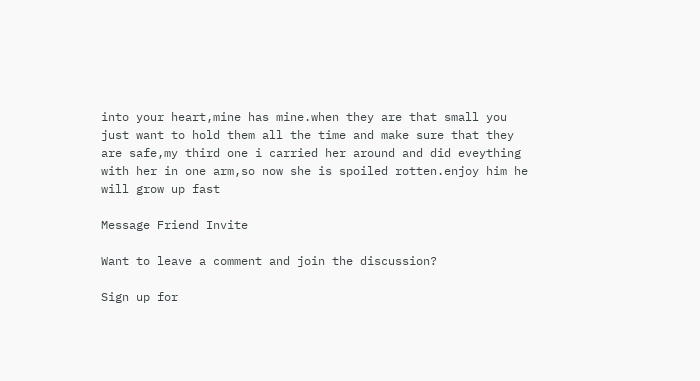into your heart,mine has mine.when they are that small you just want to hold them all the time and make sure that they are safe,my third one i carried her around and did eveything with her in one arm,so now she is spoiled rotten.enjoy him he will grow up fast

Message Friend Invite

Want to leave a comment and join the discussion?

Sign up for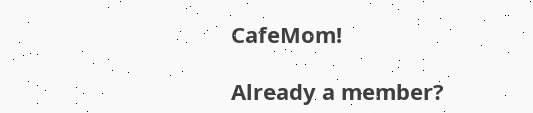CafeMom!

Already a member?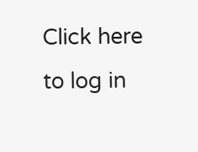Click here to log in